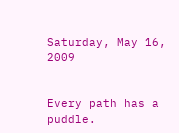Saturday, May 16, 2009


Every path has a puddle.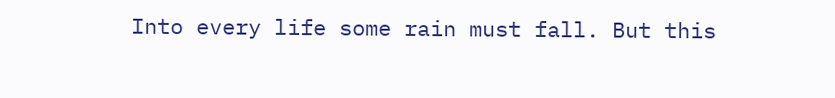Into every life some rain must fall. But this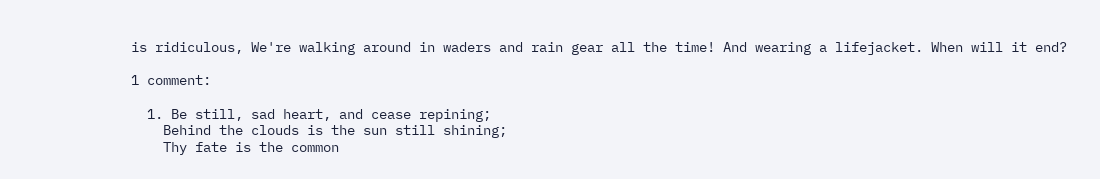is ridiculous, We're walking around in waders and rain gear all the time! And wearing a lifejacket. When will it end?

1 comment:

  1. Be still, sad heart, and cease repining;
    Behind the clouds is the sun still shining;
    Thy fate is the common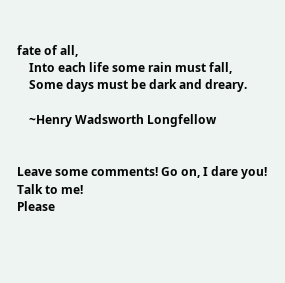fate of all,
    Into each life some rain must fall,
    Some days must be dark and dreary.

    ~Henry Wadsworth Longfellow


Leave some comments! Go on, I dare you! Talk to me!
Please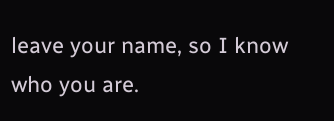leave your name, so I know who you are.